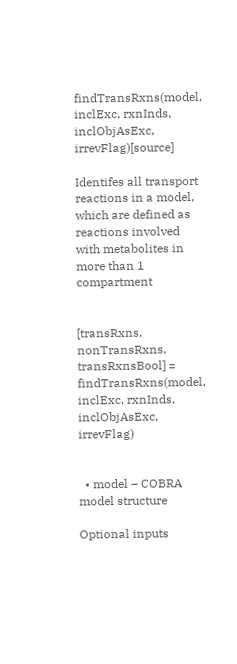findTransRxns(model, inclExc, rxnInds, inclObjAsExc, irrevFlag)[source]

Identifes all transport reactions in a model, which are defined as reactions involved with metabolites in more than 1 compartment


[transRxns, nonTransRxns, transRxnsBool] = findTransRxns(model, inclExc, rxnInds, inclObjAsExc, irrevFlag)


  • model – COBRA model structure

Optional inputs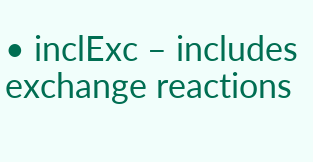• inclExc – includes exchange reactions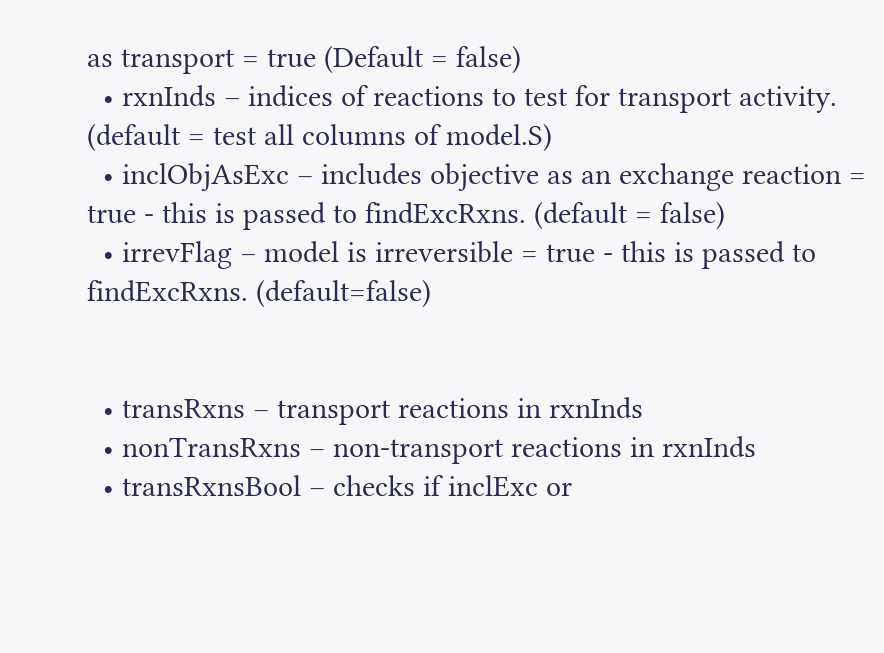as transport = true (Default = false)
  • rxnInds – indices of reactions to test for transport activity. (default = test all columns of model.S)
  • inclObjAsExc – includes objective as an exchange reaction = true - this is passed to findExcRxns. (default = false)
  • irrevFlag – model is irreversible = true - this is passed to findExcRxns. (default=false)


  • transRxns – transport reactions in rxnInds
  • nonTransRxns – non-transport reactions in rxnInds
  • transRxnsBool – checks if inclExc or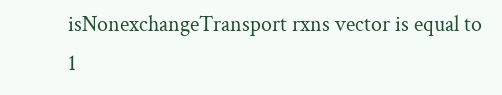isNonexchangeTransport rxns vector is equal to 1